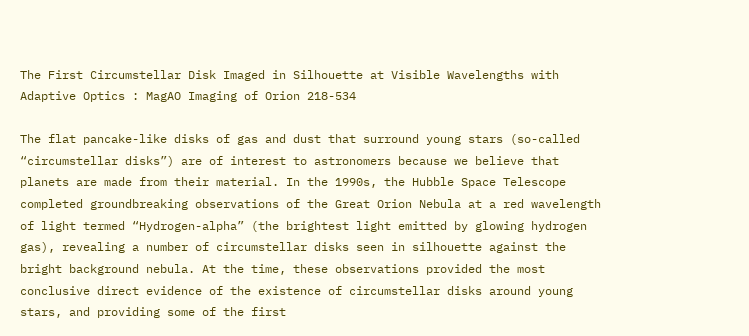The First Circumstellar Disk Imaged in Silhouette at Visible Wavelengths with Adaptive Optics : MagAO Imaging of Orion 218-534

The flat pancake-like disks of gas and dust that surround young stars (so-called “circumstellar disks”) are of interest to astronomers because we believe that planets are made from their material. In the 1990s, the Hubble Space Telescope completed groundbreaking observations of the Great Orion Nebula at a red wavelength of light termed “Hydrogen-alpha” (the brightest light emitted by glowing hydrogen gas), revealing a number of circumstellar disks seen in silhouette against the bright background nebula. At the time, these observations provided the most conclusive direct evidence of the existence of circumstellar disks around young stars, and providing some of the first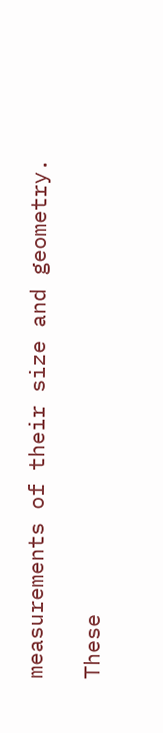measurements of their size and geometry.

These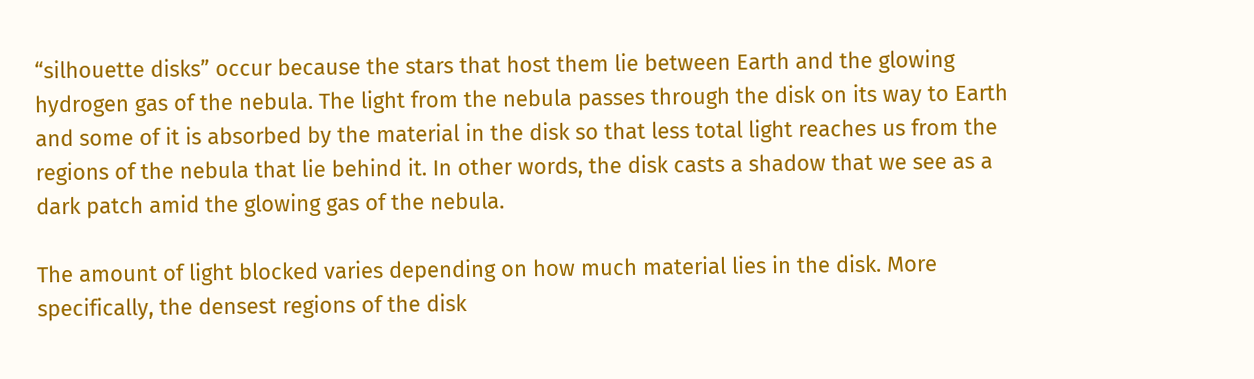“silhouette disks” occur because the stars that host them lie between Earth and the glowing hydrogen gas of the nebula. The light from the nebula passes through the disk on its way to Earth and some of it is absorbed by the material in the disk so that less total light reaches us from the regions of the nebula that lie behind it. In other words, the disk casts a shadow that we see as a dark patch amid the glowing gas of the nebula.

The amount of light blocked varies depending on how much material lies in the disk. More specifically, the densest regions of the disk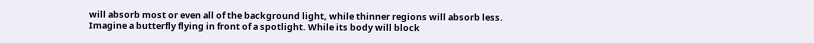will absorb most or even all of the background light, while thinner regions will absorb less. Imagine a butterfly flying in front of a spotlight. While its body will block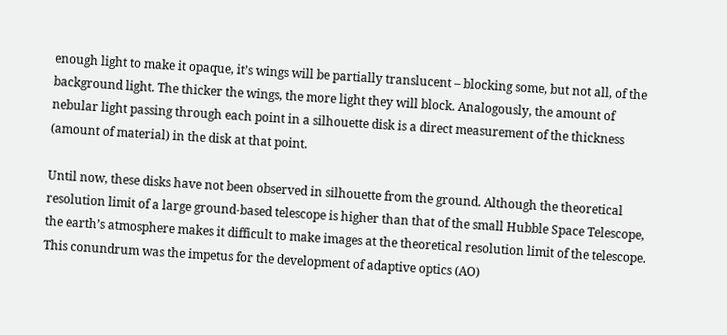enough light to make it opaque, it’s wings will be partially translucent – blocking some, but not all, of the background light. The thicker the wings, the more light they will block. Analogously, the amount of nebular light passing through each point in a silhouette disk is a direct measurement of the thickness (amount of material) in the disk at that point.

Until now, these disks have not been observed in silhouette from the ground. Although the theoretical resolution limit of a large ground-based telescope is higher than that of the small Hubble Space Telescope, the earth’s atmosphere makes it difficult to make images at the theoretical resolution limit of the telescope. This conundrum was the impetus for the development of adaptive optics (AO)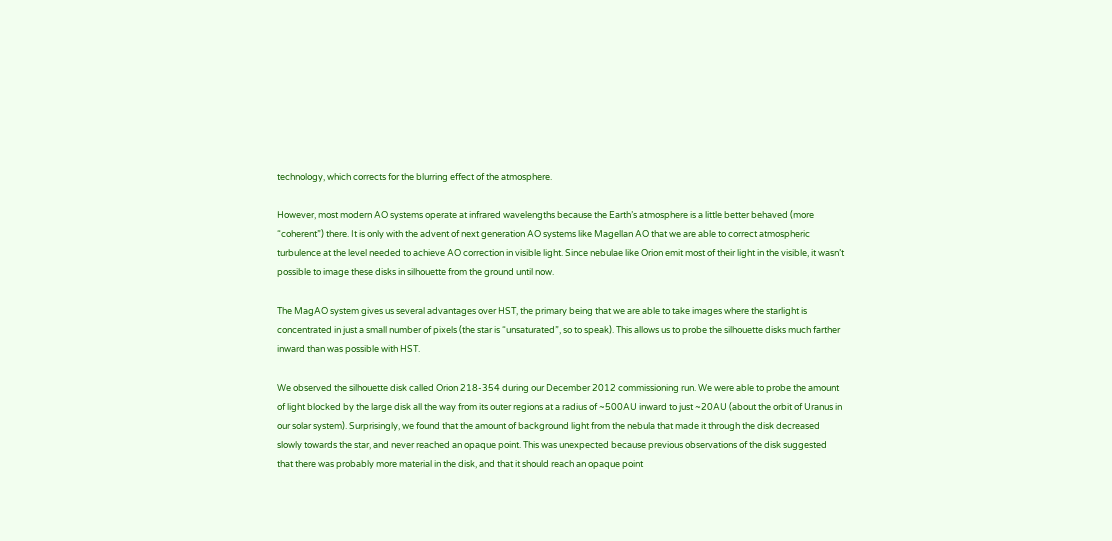technology, which corrects for the blurring effect of the atmosphere.

However, most modern AO systems operate at infrared wavelengths because the Earth’s atmosphere is a little better behaved (more “coherent”) there. It is only with the advent of next generation AO systems like Magellan AO that we are able to correct atmospheric turbulence at the level needed to achieve AO correction in visible light. Since nebulae like Orion emit most of their light in the visible, it wasn’t possible to image these disks in silhouette from the ground until now.

The MagAO system gives us several advantages over HST, the primary being that we are able to take images where the starlight is concentrated in just a small number of pixels (the star is “unsaturated”, so to speak). This allows us to probe the silhouette disks much farther inward than was possible with HST.

We observed the silhouette disk called Orion 218-354 during our December 2012 commissioning run. We were able to probe the amount of light blocked by the large disk all the way from its outer regions at a radius of ~500AU inward to just ~20AU (about the orbit of Uranus in our solar system). Surprisingly, we found that the amount of background light from the nebula that made it through the disk decreased slowly towards the star, and never reached an opaque point. This was unexpected because previous observations of the disk suggested that there was probably more material in the disk, and that it should reach an opaque point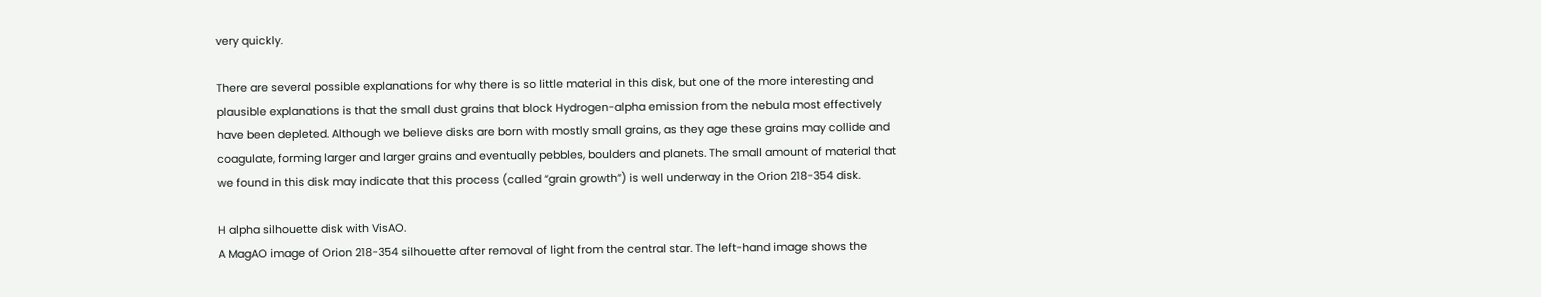very quickly.

There are several possible explanations for why there is so little material in this disk, but one of the more interesting and plausible explanations is that the small dust grains that block Hydrogen-alpha emission from the nebula most effectively have been depleted. Although we believe disks are born with mostly small grains, as they age these grains may collide and coagulate, forming larger and larger grains and eventually pebbles, boulders and planets. The small amount of material that we found in this disk may indicate that this process (called “grain growth”) is well underway in the Orion 218-354 disk.

H alpha silhouette disk with VisAO.
A MagAO image of Orion 218-354 silhouette after removal of light from the central star. The left-hand image shows the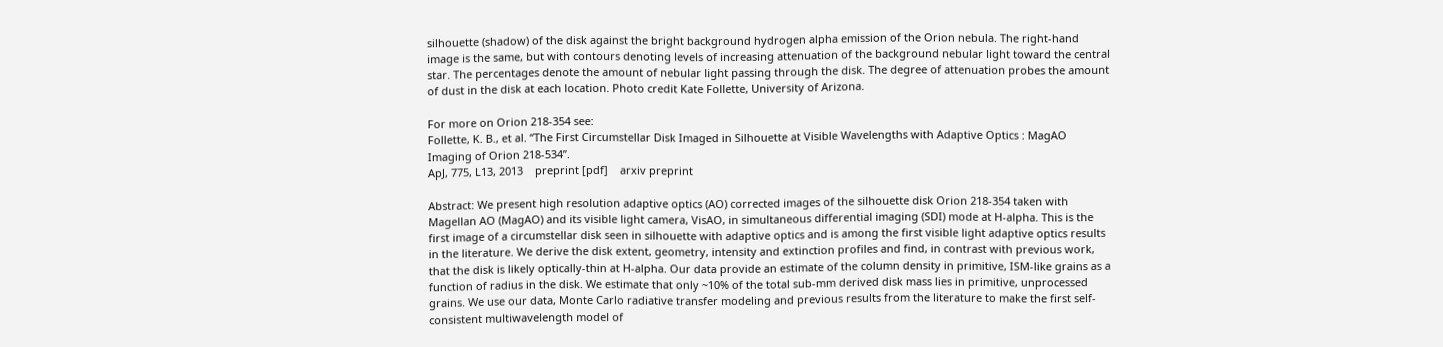silhouette (shadow) of the disk against the bright background hydrogen alpha emission of the Orion nebula. The right-hand image is the same, but with contours denoting levels of increasing attenuation of the background nebular light toward the central star. The percentages denote the amount of nebular light passing through the disk. The degree of attenuation probes the amount of dust in the disk at each location. Photo credit Kate Follette, University of Arizona.

For more on Orion 218-354 see:
Follette, K. B., et al. “The First Circumstellar Disk Imaged in Silhouette at Visible Wavelengths with Adaptive Optics : MagAO Imaging of Orion 218-534”.
ApJ, 775, L13, 2013    preprint [pdf]    arxiv preprint

Abstract: We present high resolution adaptive optics (AO) corrected images of the silhouette disk Orion 218-354 taken with Magellan AO (MagAO) and its visible light camera, VisAO, in simultaneous differential imaging (SDI) mode at H-alpha. This is the first image of a circumstellar disk seen in silhouette with adaptive optics and is among the first visible light adaptive optics results in the literature. We derive the disk extent, geometry, intensity and extinction profiles and find, in contrast with previous work, that the disk is likely optically-thin at H-alpha. Our data provide an estimate of the column density in primitive, ISM-like grains as a function of radius in the disk. We estimate that only ~10% of the total sub-mm derived disk mass lies in primitive, unprocessed grains. We use our data, Monte Carlo radiative transfer modeling and previous results from the literature to make the first self-consistent multiwavelength model of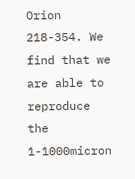Orion 218-354. We find that we are able to reproduce the 1-1000micron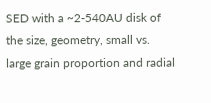SED with a ~2-540AU disk of the size, geometry, small vs. large grain proportion and radial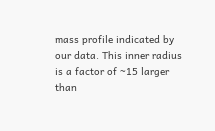mass profile indicated by our data. This inner radius is a factor of ~15 larger than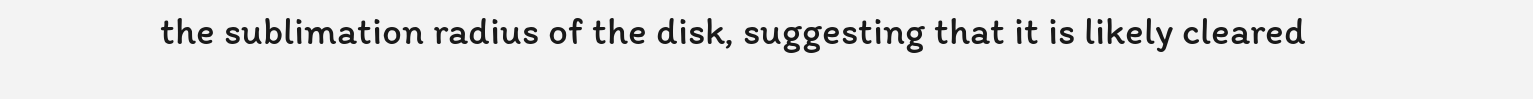the sublimation radius of the disk, suggesting that it is likely cleared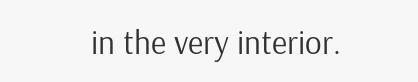in the very interior.